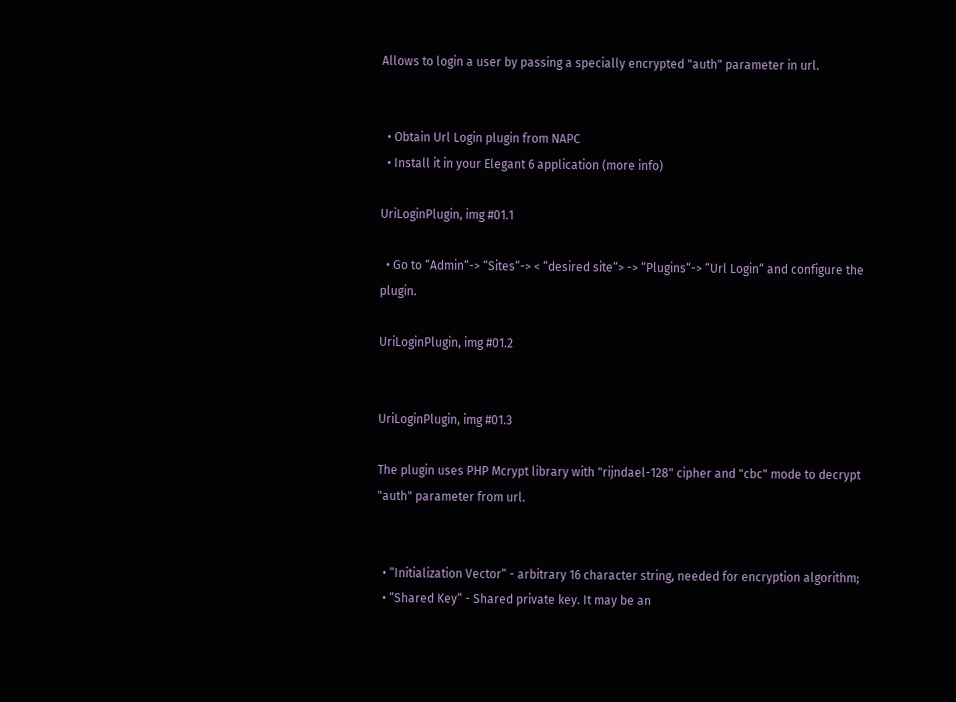Allows to login a user by passing a specially encrypted "auth" parameter in url.


  • Obtain Url Login plugin from NAPC
  • Install it in your Elegant 6 application (more info)

UriLoginPlugin, img #01.1

  • Go to “Admin“-> “Sites“-> < “desired site“> -> “Plugins“-> “Url Login“ and configure the plugin.

UriLoginPlugin, img #01.2


UriLoginPlugin, img #01.3

The plugin uses PHP Mcrypt library with "rijndael-128" cipher and "cbc" mode to decrypt "auth" parameter from url.


  • “Initialization Vector“ - arbitrary 16 character string, needed for encryption algorithm;
  • “Shared Key“ - Shared private key. It may be an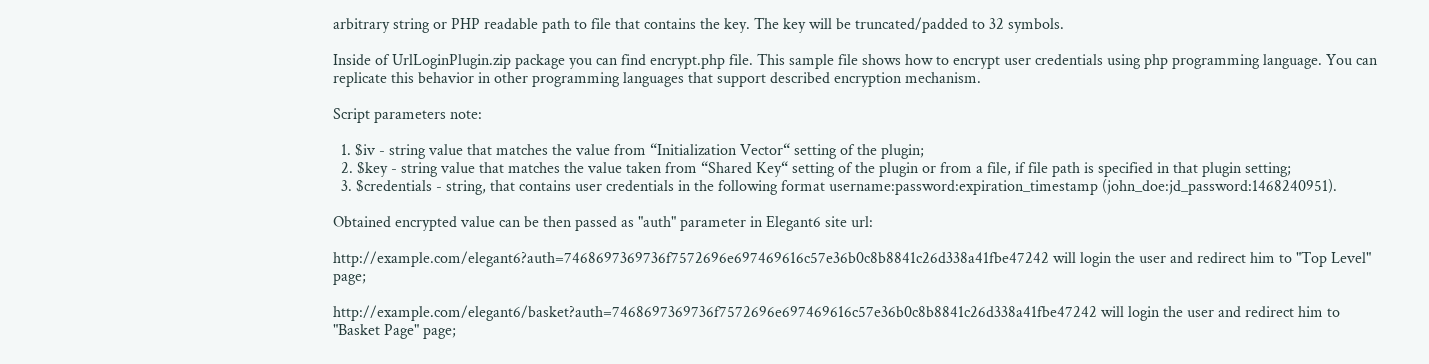arbitrary string or PHP readable path to file that contains the key. The key will be truncated/padded to 32 symbols.

Inside of UrlLoginPlugin.zip package you can find encrypt.php file. This sample file shows how to encrypt user credentials using php programming language. You can replicate this behavior in other programming languages that support described encryption mechanism.

Script parameters note:

  1. $iv - string value that matches the value from “Initialization Vector“ setting of the plugin;
  2. $key - string value that matches the value taken from “Shared Key“ setting of the plugin or from a file, if file path is specified in that plugin setting;
  3. $credentials - string, that contains user credentials in the following format username:password:expiration_timestamp (john_doe:jd_password:1468240951).

Obtained encrypted value can be then passed as "auth" parameter in Elegant6 site url:

http://example.com/elegant6?auth=7468697369736f7572696e697469616c57e36b0c8b8841c26d338a41fbe47242 will login the user and redirect him to "Top Level" page;

http://example.com/elegant6/basket?auth=7468697369736f7572696e697469616c57e36b0c8b8841c26d338a41fbe47242 will login the user and redirect him to "Basket Page" page;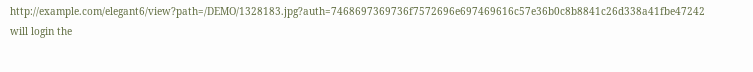http://example.com/elegant6/view?path=/DEMO/1328183.jpg?auth=7468697369736f7572696e697469616c57e36b0c8b8841c26d338a41fbe47242 will login the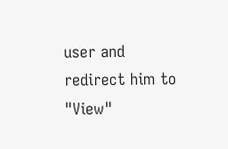user and redirect him to "View"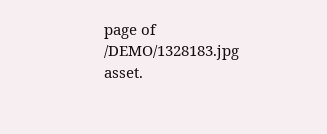page of /DEMO/1328183.jpg asset.